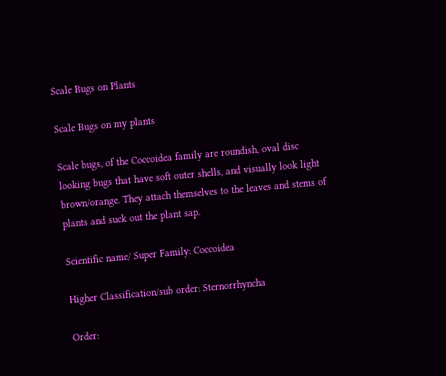Scale Bugs on Plants

Scale Bugs on my plants

Scale bugs, of the Coccoidea family are roundish, oval disc looking bugs that have soft outer shells, and visually look light brown/orange. They attach themselves to the leaves and stems of plants and suck out the plant sap.

Scientific name/ Super Family: Coccoidea

Higher Classification/sub order: Sternorrhyncha

Order: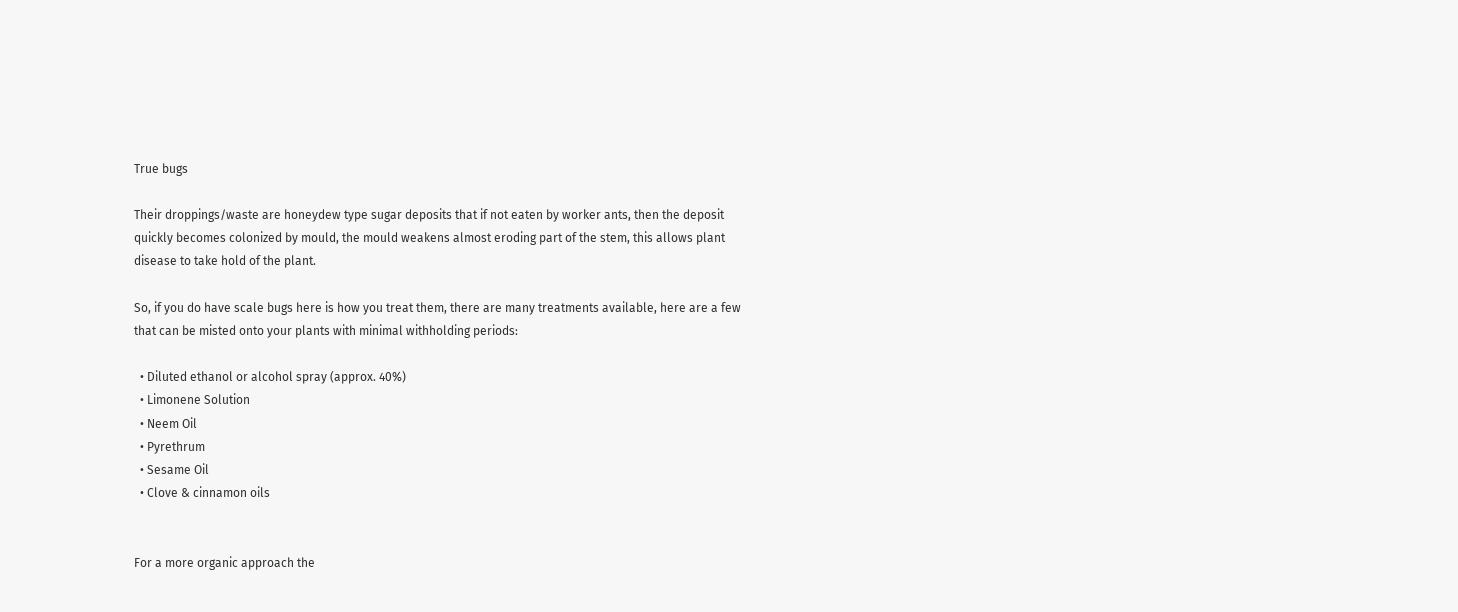True bugs

Their droppings/waste are honeydew type sugar deposits that if not eaten by worker ants, then the deposit quickly becomes colonized by mould, the mould weakens almost eroding part of the stem, this allows plant disease to take hold of the plant.

So, if you do have scale bugs here is how you treat them, there are many treatments available, here are a few that can be misted onto your plants with minimal withholding periods:

  • Diluted ethanol or alcohol spray (approx. 40%)
  • Limonene Solution
  • Neem Oil
  • Pyrethrum
  • Sesame Oil
  • Clove & cinnamon oils


For a more organic approach the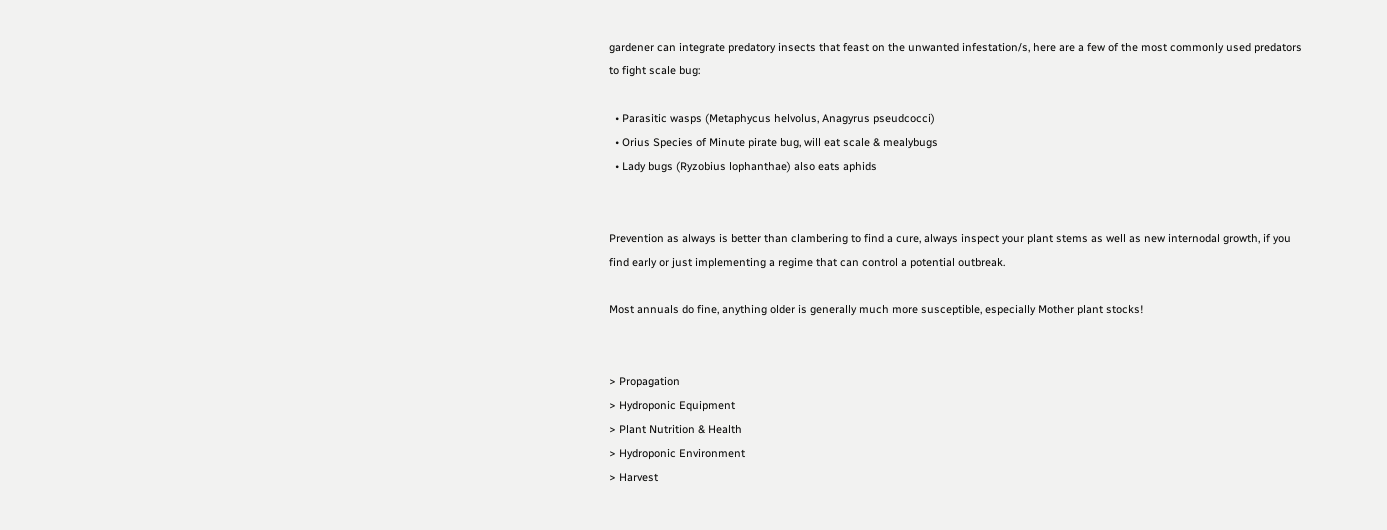gardener can integrate predatory insects that feast on the unwanted infestation/s, here are a few of the most commonly used predators to fight scale bug:

  • Parasitic wasps (Metaphycus helvolus, Anagyrus pseudcocci)
  • Orius Species of Minute pirate bug, will eat scale & mealybugs
  • Lady bugs (Ryzobius lophanthae) also eats aphids


Prevention as always is better than clambering to find a cure, always inspect your plant stems as well as new internodal growth, if you find early or just implementing a regime that can control a potential outbreak.

Most annuals do fine, anything older is generally much more susceptible, especially Mother plant stocks!


> Propagation
> Hydroponic Equipment
> Plant Nutrition & Health
> Hydroponic Environment
> Harvest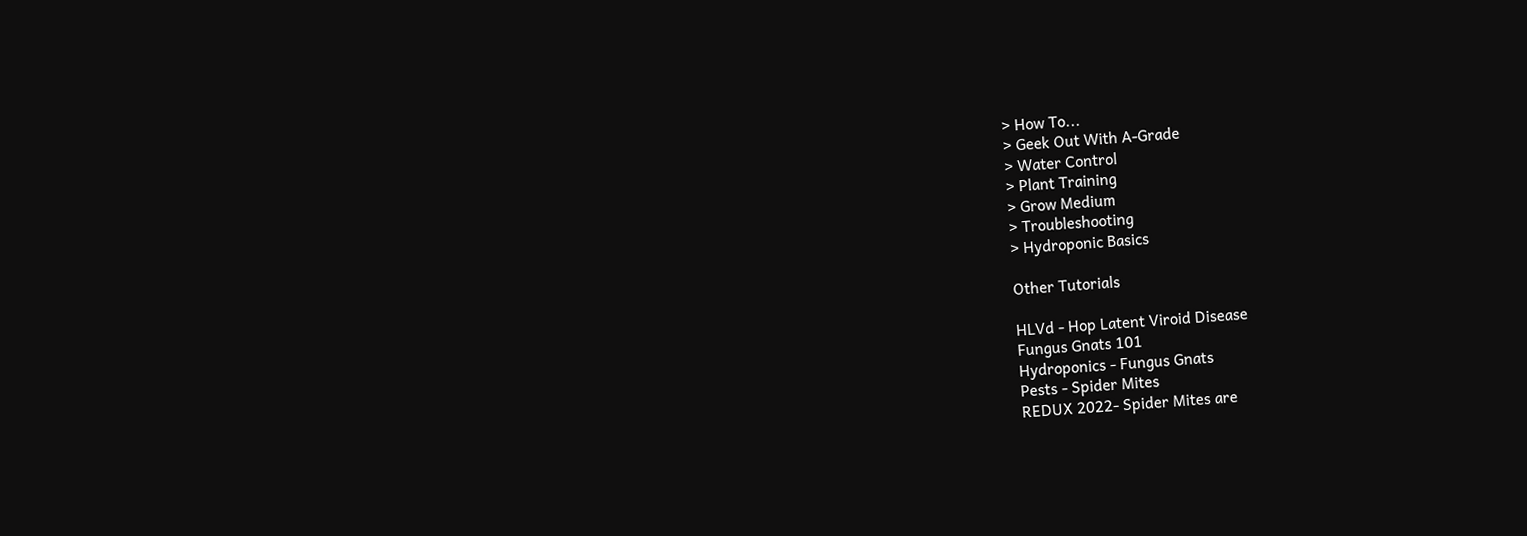> How To...
> Geek Out With A-Grade
> Water Control
> Plant Training
> Grow Medium
> Troubleshooting
> Hydroponic Basics

Other Tutorials

HLVd - Hop Latent Viroid Disease
Fungus Gnats 101
Hydroponics - Fungus Gnats
Pests - Spider Mites
REDUX 2022- Spider Mites are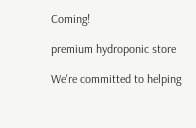Coming!

premium hydroponic store

We're committed to helping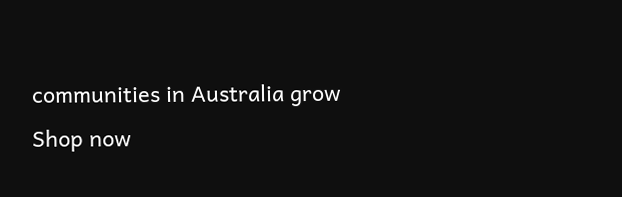communities in Australia grow
Shop now